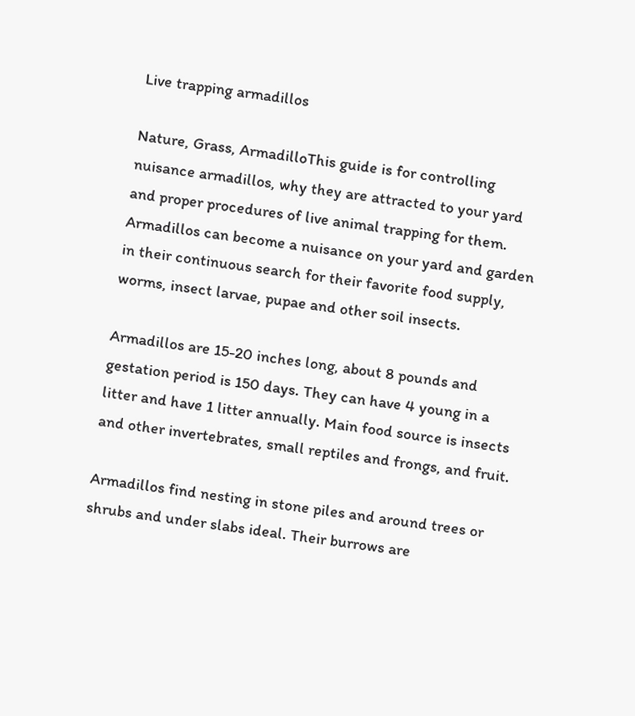Live trapping armadillos

Nature, Grass, ArmadilloThis guide is for controlling nuisance armadillos, why they are attracted to your yard and proper procedures of live animal trapping for them. Armadillos can become a nuisance on your yard and garden in their continuous search for their favorite food supply, worms, insect larvae, pupae and other soil insects.

Armadillos are 15-20 inches long, about 8 pounds and gestation period is 150 days. They can have 4 young in a litter and have 1 litter annually. Main food source is insects and other invertebrates, small reptiles and frongs, and fruit.

Armadillos find nesting in stone piles and around trees or shrubs and under slabs ideal. Their burrows are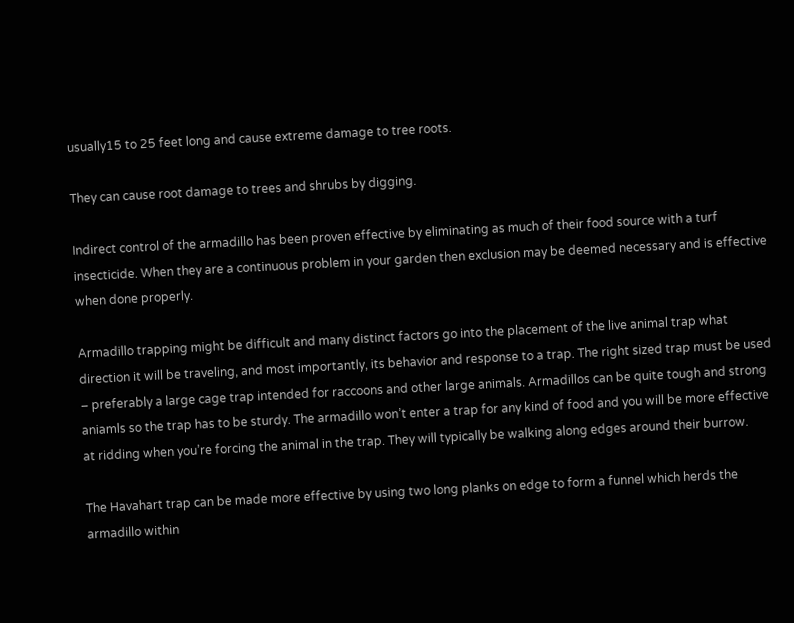usually15 to 25 feet long and cause extreme damage to tree roots.

They can cause root damage to trees and shrubs by digging.

Indirect control of the armadillo has been proven effective by eliminating as much of their food source with a turf insecticide. When they are a continuous problem in your garden then exclusion may be deemed necessary and is effective when done properly.

Armadillo trapping might be difficult and many distinct factors go into the placement of the live animal trap what direction it will be traveling, and most importantly, its behavior and response to a trap. The right sized trap must be used – preferably a large cage trap intended for raccoons and other large animals. Armadillos can be quite tough and strong aniamls so the trap has to be sturdy. The armadillo won’t enter a trap for any kind of food and you will be more effective at ridding when you’re forcing the animal in the trap. They will typically be walking along edges around their burrow.

The Havahart trap can be made more effective by using two long planks on edge to form a funnel which herds the armadillo within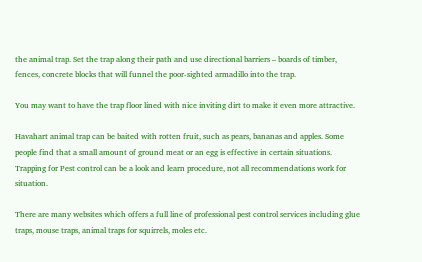the animal trap. Set the trap along their path and use directional barriers – boards of timber, fences, concrete blocks that will funnel the poor-sighted armadillo into the trap.

You may want to have the trap floor lined with nice inviting dirt to make it even more attractive.

Havahart animal trap can be baited with rotten fruit, such as pears, bananas and apples. Some people find that a small amount of ground meat or an egg is effective in certain situations. Trapping for Pest control can be a look and learn procedure, not all recommendations work for situation.

There are many websites which offers a full line of professional pest control services including glue traps, mouse traps, animal traps for squirrels, moles etc.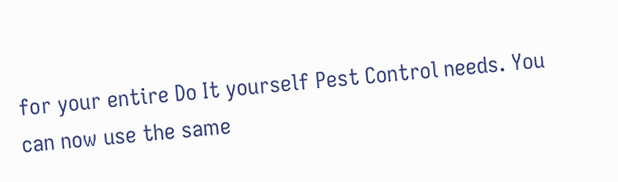for your entire Do It yourself Pest Control needs. You can now use the same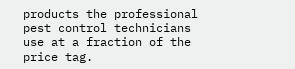products the professional pest control technicians use at a fraction of the price tag.